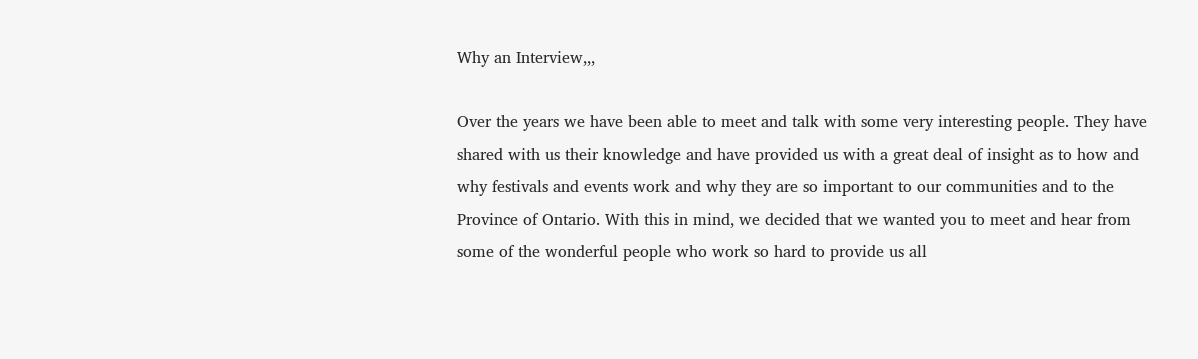Why an Interview,,,

Over the years we have been able to meet and talk with some very interesting people. They have shared with us their knowledge and have provided us with a great deal of insight as to how and why festivals and events work and why they are so important to our communities and to the Province of Ontario. With this in mind, we decided that we wanted you to meet and hear from some of the wonderful people who work so hard to provide us all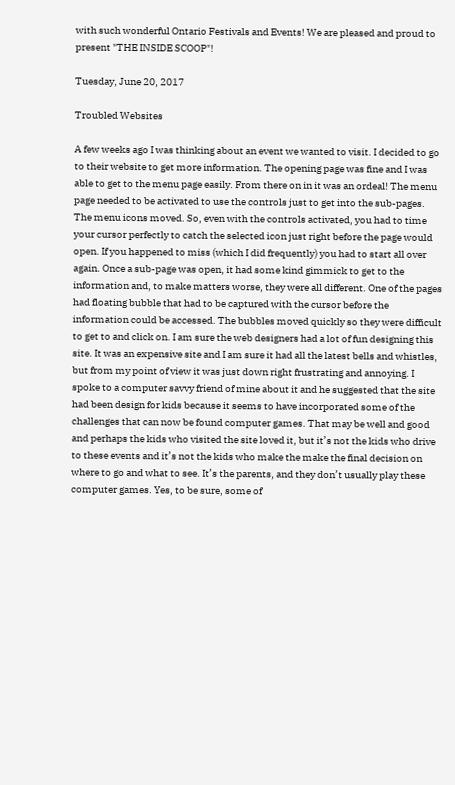with such wonderful Ontario Festivals and Events! We are pleased and proud to present "THE INSIDE SCOOP"!

Tuesday, June 20, 2017

Troubled Websites

A few weeks ago I was thinking about an event we wanted to visit. I decided to go to their website to get more information. The opening page was fine and I was able to get to the menu page easily. From there on in it was an ordeal! The menu page needed to be activated to use the controls just to get into the sub-pages. The menu icons moved. So, even with the controls activated, you had to time your cursor perfectly to catch the selected icon just right before the page would open. If you happened to miss (which I did frequently) you had to start all over again. Once a sub-page was open, it had some kind gimmick to get to the information and, to make matters worse, they were all different. One of the pages had floating bubble that had to be captured with the cursor before the information could be accessed. The bubbles moved quickly so they were difficult to get to and click on. I am sure the web designers had a lot of fun designing this site. It was an expensive site and I am sure it had all the latest bells and whistles, but from my point of view it was just down right frustrating and annoying. I spoke to a computer savvy friend of mine about it and he suggested that the site had been design for kids because it seems to have incorporated some of the challenges that can now be found computer games. That may be well and good and perhaps the kids who visited the site loved it, but it’s not the kids who drive to these events and it’s not the kids who make the make the final decision on where to go and what to see. It’s the parents, and they don’t usually play these computer games. Yes, to be sure, some of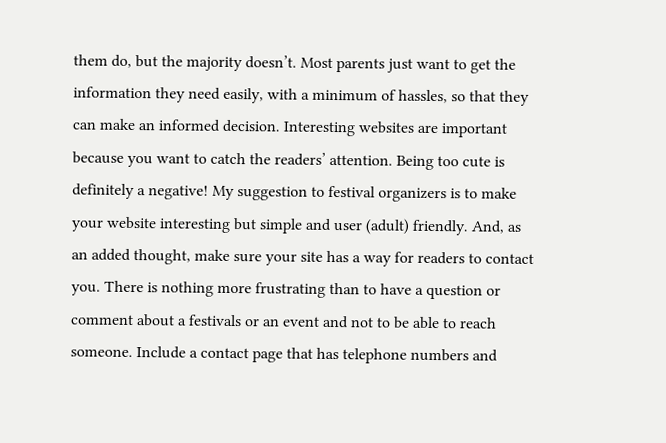them do, but the majority doesn’t. Most parents just want to get the information they need easily, with a minimum of hassles, so that they can make an informed decision. Interesting websites are important because you want to catch the readers’ attention. Being too cute is definitely a negative! My suggestion to festival organizers is to make your website interesting but simple and user (adult) friendly. And, as an added thought, make sure your site has a way for readers to contact you. There is nothing more frustrating than to have a question or comment about a festivals or an event and not to be able to reach someone. Include a contact page that has telephone numbers and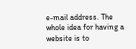e-mail address. The whole idea for having a website is to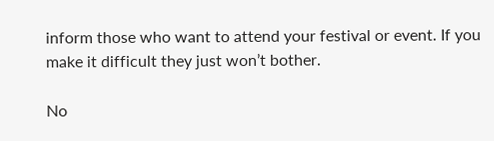inform those who want to attend your festival or event. If you make it difficult they just won’t bother.

No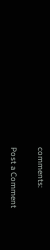comments:

Post a Comment